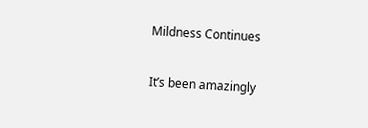Mildness Continues

It’s been amazingly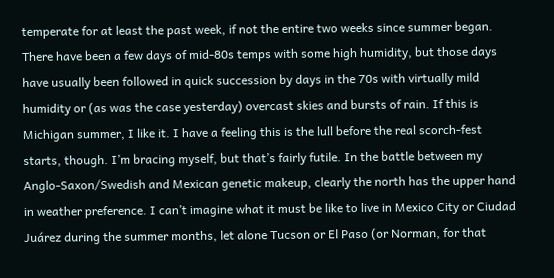temperate for at least the past week, if not the entire two weeks since summer began. There have been a few days of mid-80s temps with some high humidity, but those days have usually been followed in quick succession by days in the 70s with virtually mild humidity or (as was the case yesterday) overcast skies and bursts of rain. If this is Michigan summer, I like it. I have a feeling this is the lull before the real scorch-fest starts, though. I’m bracing myself, but that’s fairly futile. In the battle between my Anglo-Saxon/Swedish and Mexican genetic makeup, clearly the north has the upper hand in weather preference. I can’t imagine what it must be like to live in Mexico City or Ciudad Juárez during the summer months, let alone Tucson or El Paso (or Norman, for that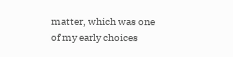matter, which was one of my early choices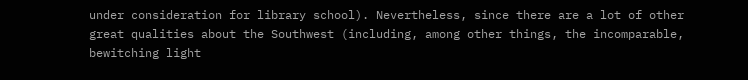under consideration for library school). Nevertheless, since there are a lot of other great qualities about the Southwest (including, among other things, the incomparable, bewitching light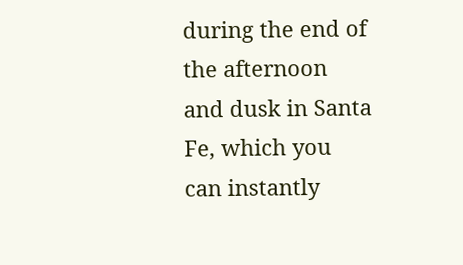during the end of the afternoon and dusk in Santa Fe, which you can instantly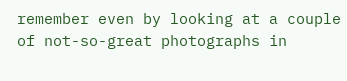remember even by looking at a couple of not-so-great photographs in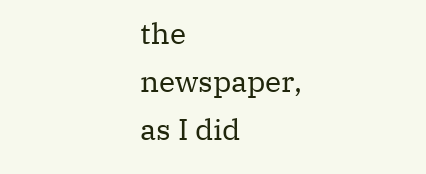the newspaper, as I did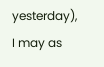yesterday), I may as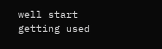well start getting used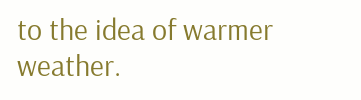to the idea of warmer weather.